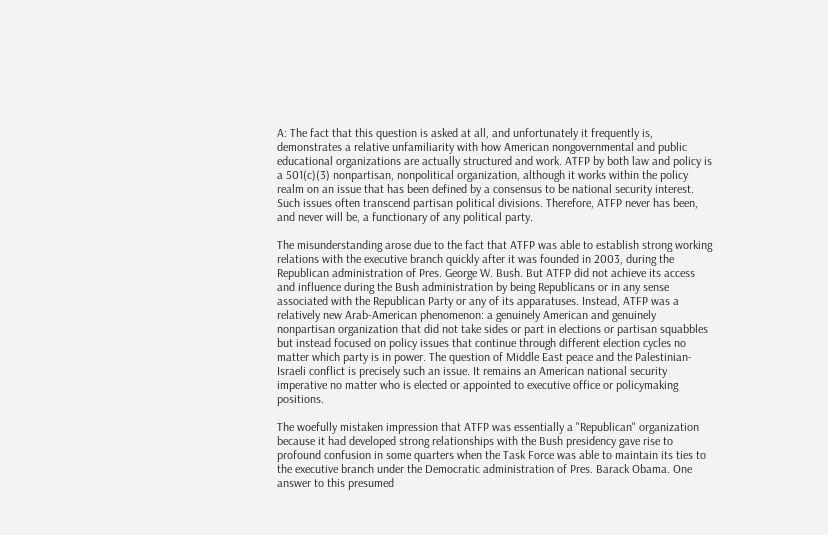A: The fact that this question is asked at all, and unfortunately it frequently is, demonstrates a relative unfamiliarity with how American nongovernmental and public educational organizations are actually structured and work. ATFP by both law and policy is a 501(c)(3) nonpartisan, nonpolitical organization, although it works within the policy realm on an issue that has been defined by a consensus to be national security interest. Such issues often transcend partisan political divisions. Therefore, ATFP never has been, and never will be, a functionary of any political party.

The misunderstanding arose due to the fact that ATFP was able to establish strong working relations with the executive branch quickly after it was founded in 2003, during the Republican administration of Pres. George W. Bush. But ATFP did not achieve its access and influence during the Bush administration by being Republicans or in any sense associated with the Republican Party or any of its apparatuses. Instead, ATFP was a relatively new Arab-American phenomenon: a genuinely American and genuinely nonpartisan organization that did not take sides or part in elections or partisan squabbles but instead focused on policy issues that continue through different election cycles no matter which party is in power. The question of Middle East peace and the Palestinian-Israeli conflict is precisely such an issue. It remains an American national security imperative no matter who is elected or appointed to executive office or policymaking positions.

The woefully mistaken impression that ATFP was essentially a "Republican" organization because it had developed strong relationships with the Bush presidency gave rise to profound confusion in some quarters when the Task Force was able to maintain its ties to the executive branch under the Democratic administration of Pres. Barack Obama. One answer to this presumed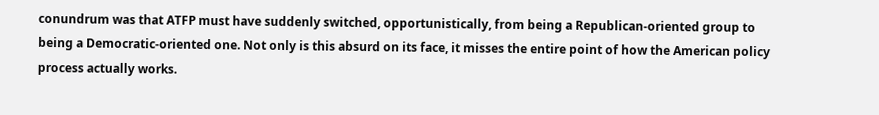conundrum was that ATFP must have suddenly switched, opportunistically, from being a Republican-oriented group to being a Democratic-oriented one. Not only is this absurd on its face, it misses the entire point of how the American policy process actually works.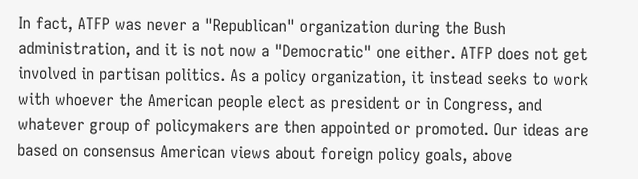In fact, ATFP was never a "Republican" organization during the Bush administration, and it is not now a "Democratic" one either. ATFP does not get involved in partisan politics. As a policy organization, it instead seeks to work with whoever the American people elect as president or in Congress, and whatever group of policymakers are then appointed or promoted. Our ideas are based on consensus American views about foreign policy goals, above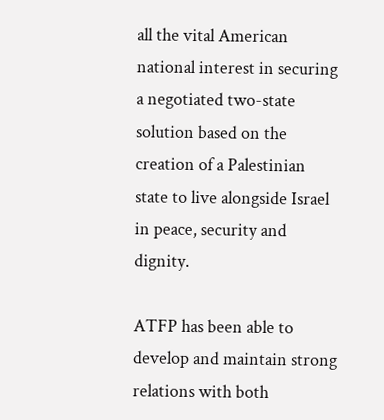all the vital American national interest in securing a negotiated two-state solution based on the creation of a Palestinian state to live alongside Israel in peace, security and dignity.

ATFP has been able to develop and maintain strong relations with both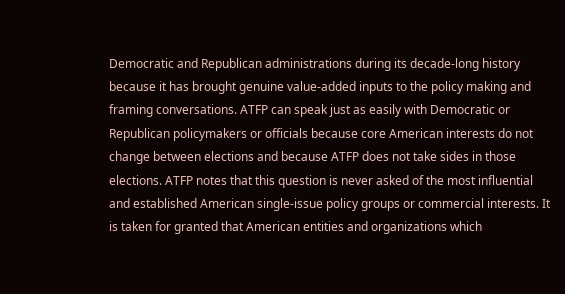Democratic and Republican administrations during its decade-long history because it has brought genuine value-added inputs to the policy making and framing conversations. ATFP can speak just as easily with Democratic or Republican policymakers or officials because core American interests do not change between elections and because ATFP does not take sides in those elections. ATFP notes that this question is never asked of the most influential and established American single-issue policy groups or commercial interests. It is taken for granted that American entities and organizations which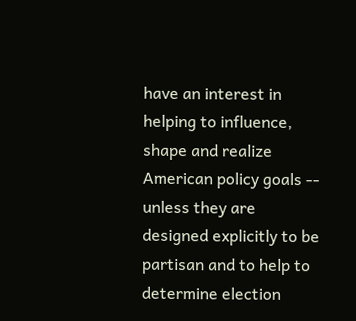have an interest in helping to influence, shape and realize American policy goals -- unless they are designed explicitly to be partisan and to help to determine election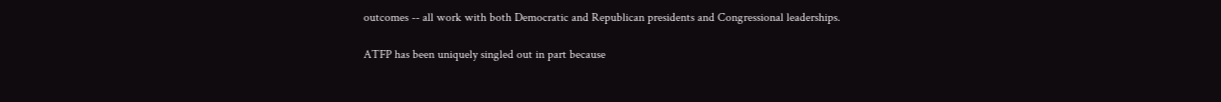outcomes -- all work with both Democratic and Republican presidents and Congressional leaderships.

ATFP has been uniquely singled out in part because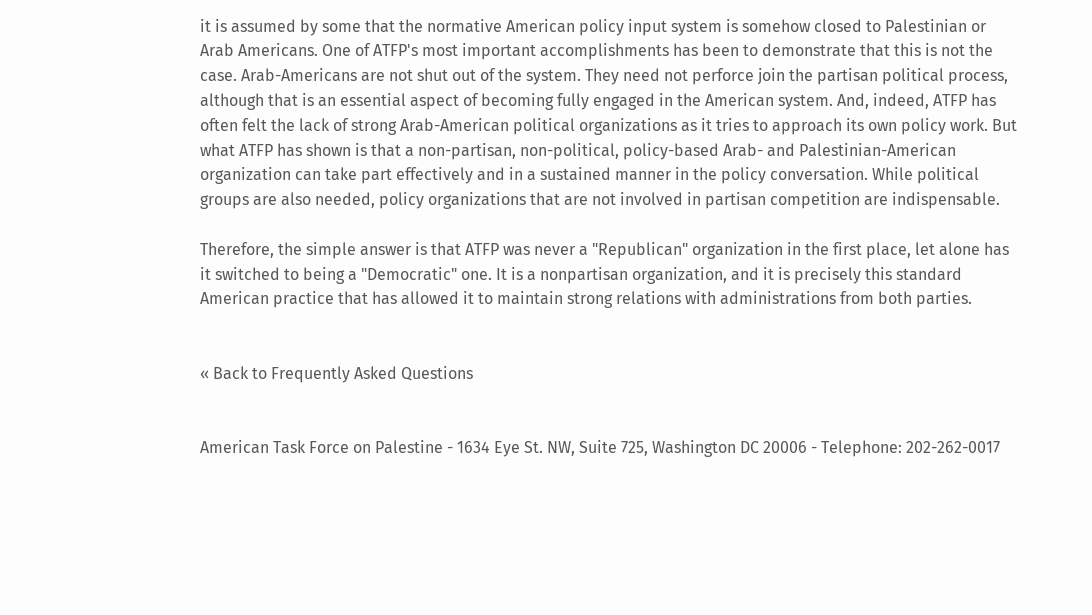it is assumed by some that the normative American policy input system is somehow closed to Palestinian or Arab Americans. One of ATFP's most important accomplishments has been to demonstrate that this is not the case. Arab-Americans are not shut out of the system. They need not perforce join the partisan political process, although that is an essential aspect of becoming fully engaged in the American system. And, indeed, ATFP has often felt the lack of strong Arab-American political organizations as it tries to approach its own policy work. But what ATFP has shown is that a non-partisan, non-political, policy-based Arab- and Palestinian-American organization can take part effectively and in a sustained manner in the policy conversation. While political groups are also needed, policy organizations that are not involved in partisan competition are indispensable.

Therefore, the simple answer is that ATFP was never a "Republican" organization in the first place, let alone has it switched to being a "Democratic" one. It is a nonpartisan organization, and it is precisely this standard American practice that has allowed it to maintain strong relations with administrations from both parties.


« Back to Frequently Asked Questions


American Task Force on Palestine - 1634 Eye St. NW, Suite 725, Washington DC 20006 - Telephone: 202-262-0017